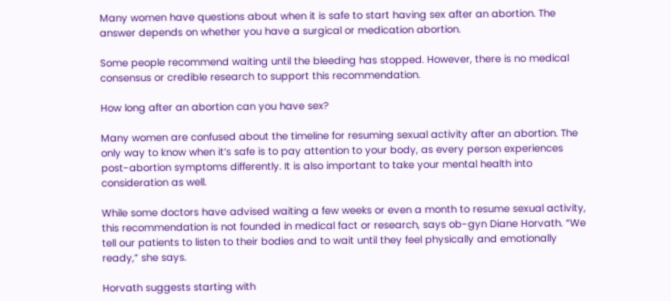Many women have questions about when it is safe to start having sex after an abortion. The answer depends on whether you have a surgical or medication abortion.

Some people recommend waiting until the bleeding has stopped. However, there is no medical consensus or credible research to support this recommendation.

How long after an abortion can you have sex?

Many women are confused about the timeline for resuming sexual activity after an abortion. The only way to know when it’s safe is to pay attention to your body, as every person experiences post-abortion symptoms differently. It is also important to take your mental health into consideration as well.

While some doctors have advised waiting a few weeks or even a month to resume sexual activity, this recommendation is not founded in medical fact or research, says ob-gyn Diane Horvath. “We tell our patients to listen to their bodies and to wait until they feel physically and emotionally ready,” she says.

Horvath suggests starting with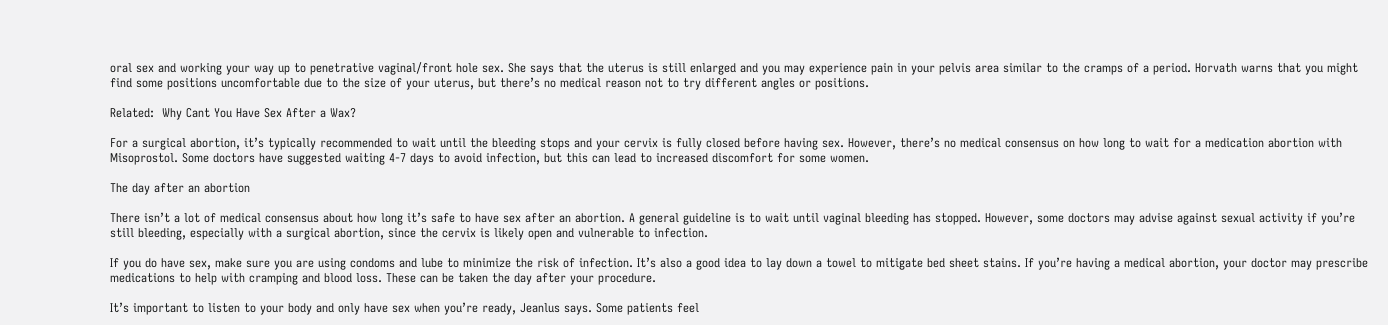oral sex and working your way up to penetrative vaginal/front hole sex. She says that the uterus is still enlarged and you may experience pain in your pelvis area similar to the cramps of a period. Horvath warns that you might find some positions uncomfortable due to the size of your uterus, but there’s no medical reason not to try different angles or positions.

Related:  Why Cant You Have Sex After a Wax?

For a surgical abortion, it’s typically recommended to wait until the bleeding stops and your cervix is fully closed before having sex. However, there’s no medical consensus on how long to wait for a medication abortion with Misoprostol. Some doctors have suggested waiting 4-7 days to avoid infection, but this can lead to increased discomfort for some women.

The day after an abortion

There isn’t a lot of medical consensus about how long it’s safe to have sex after an abortion. A general guideline is to wait until vaginal bleeding has stopped. However, some doctors may advise against sexual activity if you’re still bleeding, especially with a surgical abortion, since the cervix is likely open and vulnerable to infection.

If you do have sex, make sure you are using condoms and lube to minimize the risk of infection. It’s also a good idea to lay down a towel to mitigate bed sheet stains. If you’re having a medical abortion, your doctor may prescribe medications to help with cramping and blood loss. These can be taken the day after your procedure.

It’s important to listen to your body and only have sex when you’re ready, Jeanlus says. Some patients feel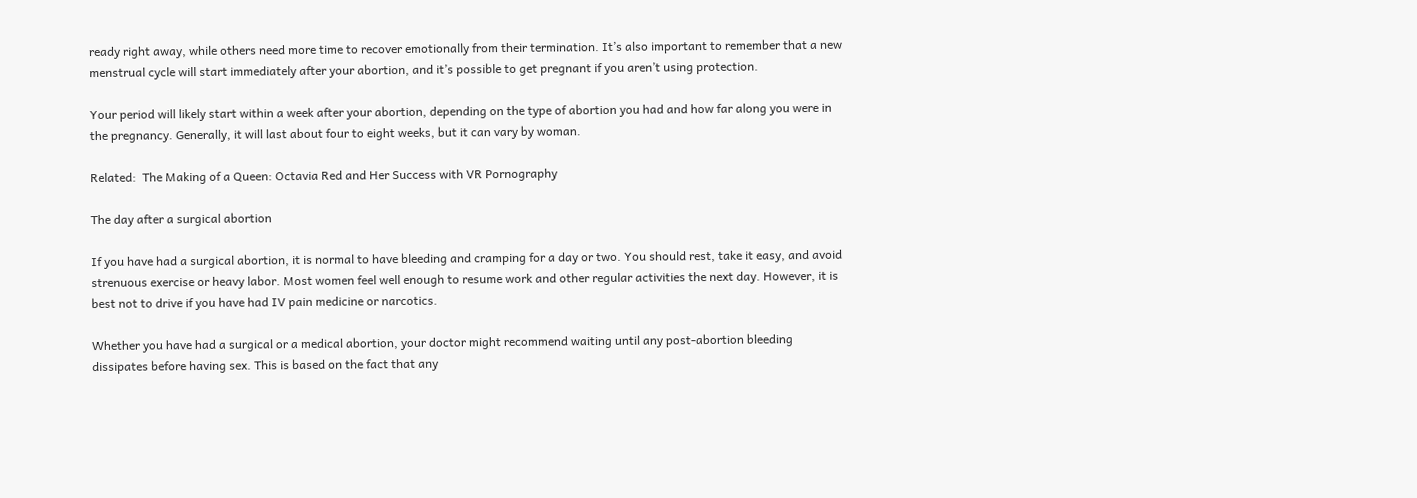ready right away, while others need more time to recover emotionally from their termination. It’s also important to remember that a new menstrual cycle will start immediately after your abortion, and it’s possible to get pregnant if you aren’t using protection.

Your period will likely start within a week after your abortion, depending on the type of abortion you had and how far along you were in the pregnancy. Generally, it will last about four to eight weeks, but it can vary by woman.

Related:  The Making of a Queen: Octavia Red and Her Success with VR Pornography

The day after a surgical abortion

If you have had a surgical abortion, it is normal to have bleeding and cramping for a day or two. You should rest, take it easy, and avoid strenuous exercise or heavy labor. Most women feel well enough to resume work and other regular activities the next day. However, it is best not to drive if you have had IV pain medicine or narcotics.

Whether you have had a surgical or a medical abortion, your doctor might recommend waiting until any post-abortion bleeding dissipates before having sex. This is based on the fact that any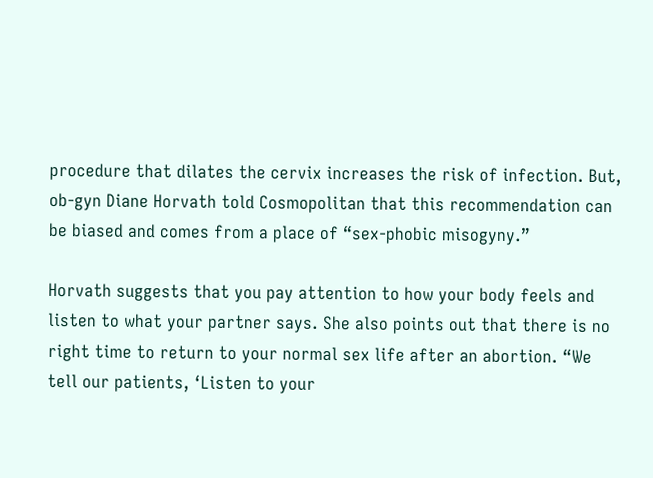procedure that dilates the cervix increases the risk of infection. But, ob-gyn Diane Horvath told Cosmopolitan that this recommendation can be biased and comes from a place of “sex-phobic misogyny.”

Horvath suggests that you pay attention to how your body feels and listen to what your partner says. She also points out that there is no right time to return to your normal sex life after an abortion. “We tell our patients, ‘Listen to your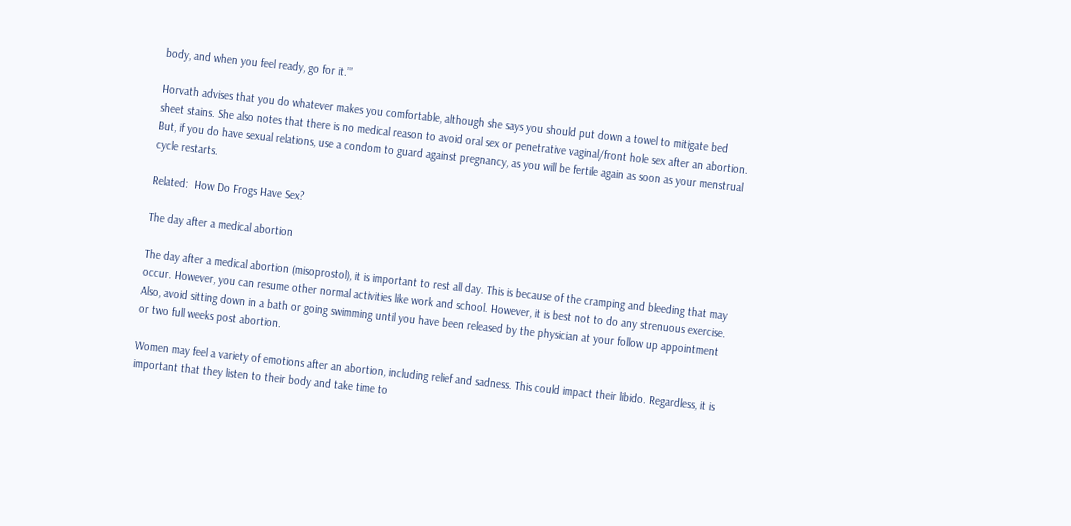body, and when you feel ready, go for it.’”

Horvath advises that you do whatever makes you comfortable, although she says you should put down a towel to mitigate bed sheet stains. She also notes that there is no medical reason to avoid oral sex or penetrative vaginal/front hole sex after an abortion. But, if you do have sexual relations, use a condom to guard against pregnancy, as you will be fertile again as soon as your menstrual cycle restarts.

Related:  How Do Frogs Have Sex?

The day after a medical abortion

The day after a medical abortion (misoprostol), it is important to rest all day. This is because of the cramping and bleeding that may occur. However, you can resume other normal activities like work and school. However, it is best not to do any strenuous exercise. Also, avoid sitting down in a bath or going swimming until you have been released by the physician at your follow up appointment or two full weeks post abortion.

Women may feel a variety of emotions after an abortion, including relief and sadness. This could impact their libido. Regardless, it is important that they listen to their body and take time to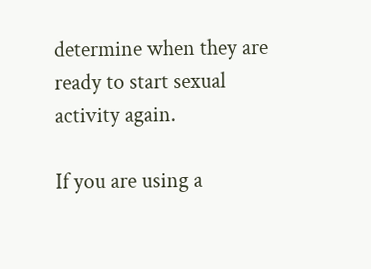determine when they are ready to start sexual activity again.

If you are using a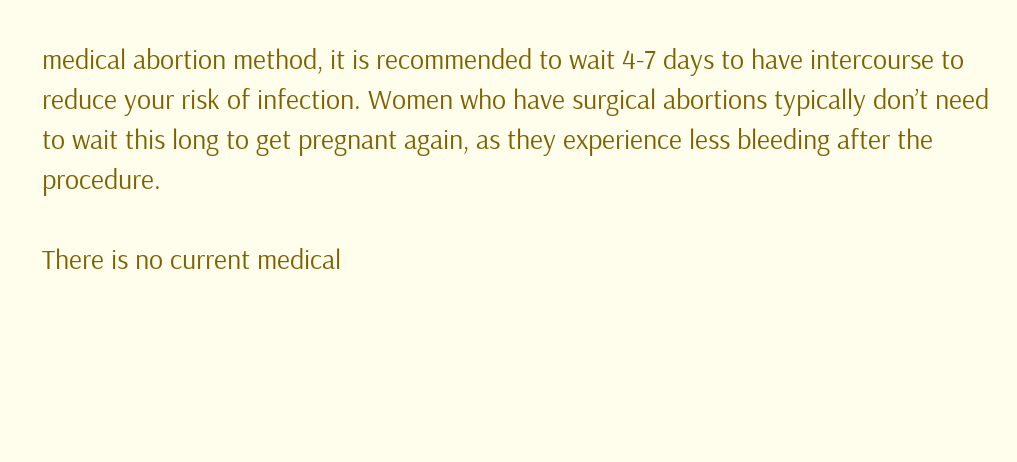medical abortion method, it is recommended to wait 4-7 days to have intercourse to reduce your risk of infection. Women who have surgical abortions typically don’t need to wait this long to get pregnant again, as they experience less bleeding after the procedure.

There is no current medical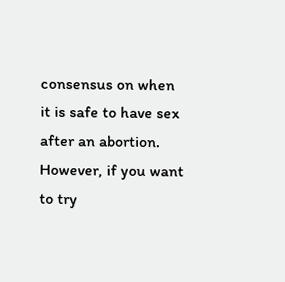consensus on when it is safe to have sex after an abortion. However, if you want to try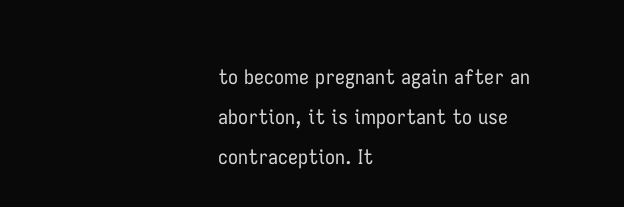to become pregnant again after an abortion, it is important to use contraception. It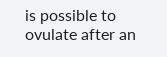is possible to ovulate after an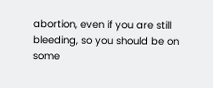abortion, even if you are still bleeding, so you should be on some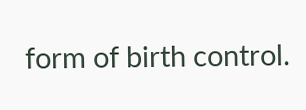form of birth control.